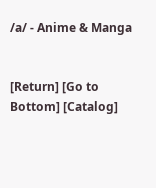/a/ - Anime & Manga


[Return] [Go to Bottom] [Catalog]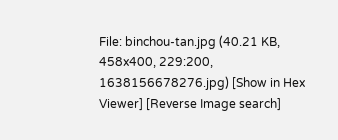File: binchou-tan.jpg (40.21 KB, 458x400, 229:200, 1638156678276.jpg) [Show in Hex Viewer] [Reverse Image search]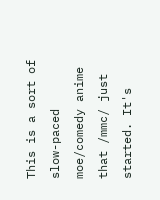This is a sort of slow-paced moe/comedy anime that /mmc/ just started. It's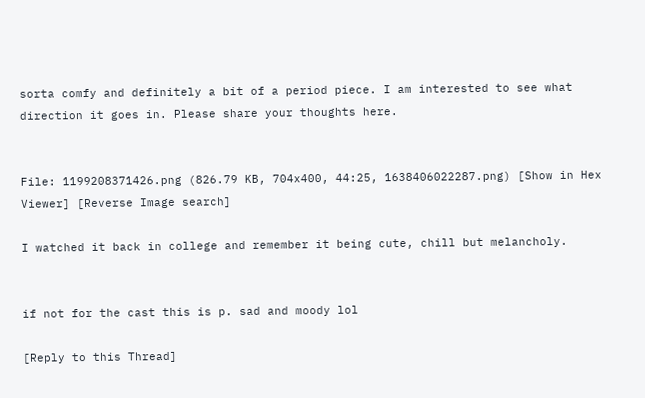sorta comfy and definitely a bit of a period piece. I am interested to see what direction it goes in. Please share your thoughts here.


File: 1199208371426.png (826.79 KB, 704x400, 44:25, 1638406022287.png) [Show in Hex Viewer] [Reverse Image search]

I watched it back in college and remember it being cute, chill but melancholy.


if not for the cast this is p. sad and moody lol

[Reply to this Thread]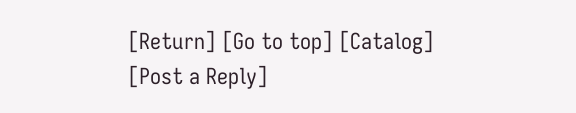[Return] [Go to top] [Catalog]
[Post a Reply]